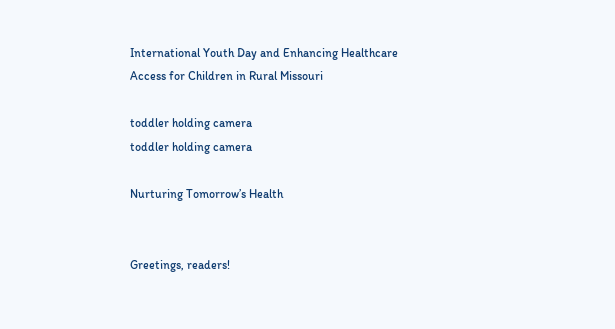International Youth Day and Enhancing Healthcare Access for Children in Rural Missouri

toddler holding camera
toddler holding camera

Nurturing Tomorrow’s Health


Greetings, readers!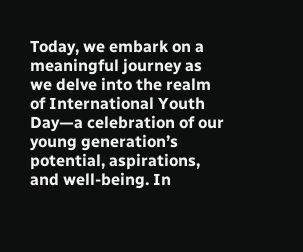Today, we embark on a meaningful journey as we delve into the realm of International Youth Day—a celebration of our young generation’s potential, aspirations, and well-being. In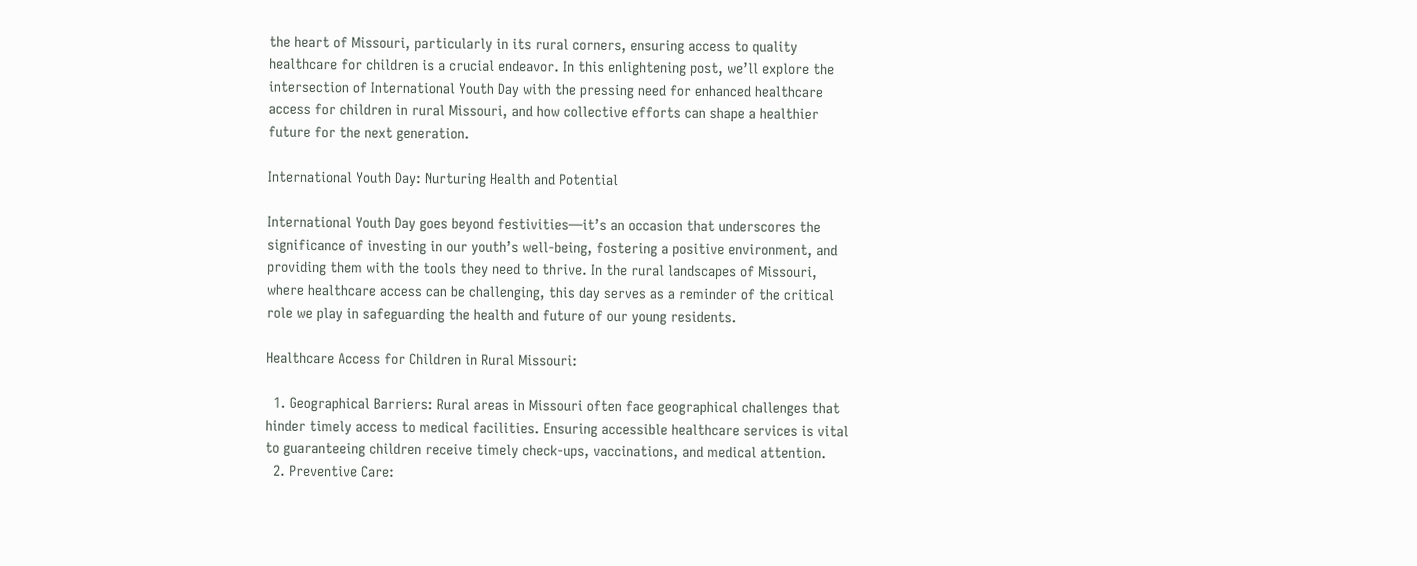the heart of Missouri, particularly in its rural corners, ensuring access to quality healthcare for children is a crucial endeavor. In this enlightening post, we’ll explore the intersection of International Youth Day with the pressing need for enhanced healthcare access for children in rural Missouri, and how collective efforts can shape a healthier future for the next generation.

International Youth Day: Nurturing Health and Potential

International Youth Day goes beyond festivities—it’s an occasion that underscores the significance of investing in our youth’s well-being, fostering a positive environment, and providing them with the tools they need to thrive. In the rural landscapes of Missouri, where healthcare access can be challenging, this day serves as a reminder of the critical role we play in safeguarding the health and future of our young residents.

Healthcare Access for Children in Rural Missouri:

  1. Geographical Barriers: Rural areas in Missouri often face geographical challenges that hinder timely access to medical facilities. Ensuring accessible healthcare services is vital to guaranteeing children receive timely check-ups, vaccinations, and medical attention.
  2. Preventive Care: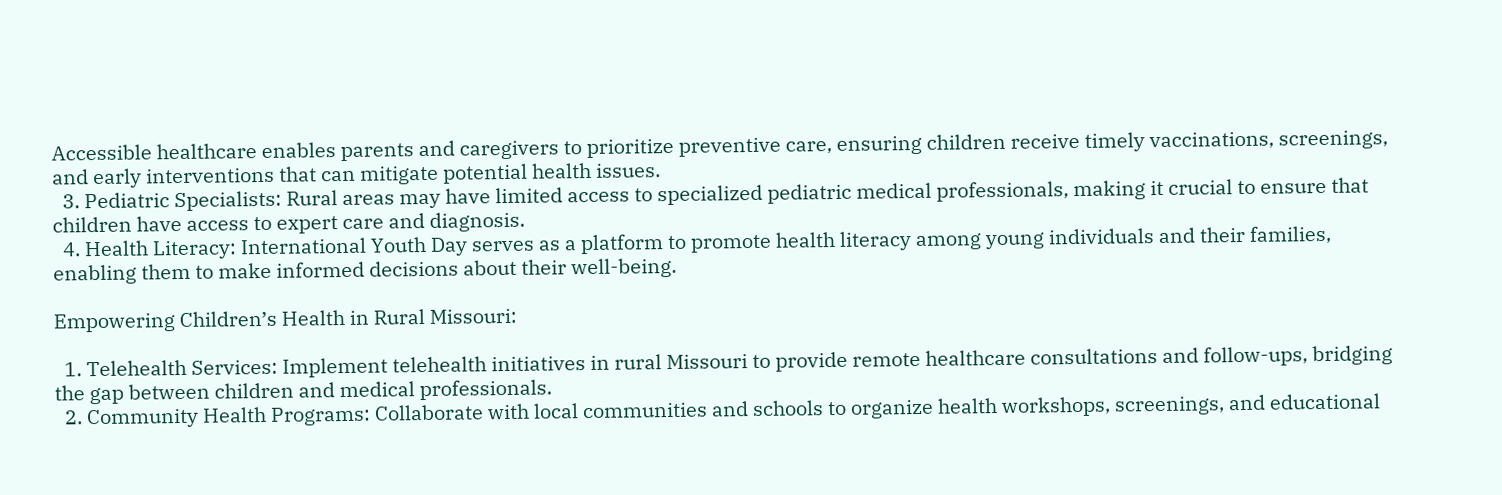Accessible healthcare enables parents and caregivers to prioritize preventive care, ensuring children receive timely vaccinations, screenings, and early interventions that can mitigate potential health issues.
  3. Pediatric Specialists: Rural areas may have limited access to specialized pediatric medical professionals, making it crucial to ensure that children have access to expert care and diagnosis.
  4. Health Literacy: International Youth Day serves as a platform to promote health literacy among young individuals and their families, enabling them to make informed decisions about their well-being.

Empowering Children’s Health in Rural Missouri:

  1. Telehealth Services: Implement telehealth initiatives in rural Missouri to provide remote healthcare consultations and follow-ups, bridging the gap between children and medical professionals.
  2. Community Health Programs: Collaborate with local communities and schools to organize health workshops, screenings, and educational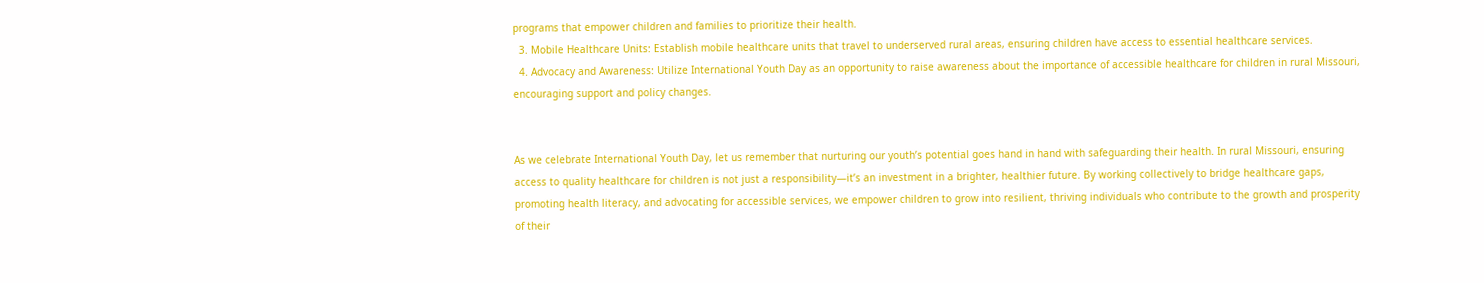programs that empower children and families to prioritize their health.
  3. Mobile Healthcare Units: Establish mobile healthcare units that travel to underserved rural areas, ensuring children have access to essential healthcare services.
  4. Advocacy and Awareness: Utilize International Youth Day as an opportunity to raise awareness about the importance of accessible healthcare for children in rural Missouri, encouraging support and policy changes.


As we celebrate International Youth Day, let us remember that nurturing our youth’s potential goes hand in hand with safeguarding their health. In rural Missouri, ensuring access to quality healthcare for children is not just a responsibility—it’s an investment in a brighter, healthier future. By working collectively to bridge healthcare gaps, promoting health literacy, and advocating for accessible services, we empower children to grow into resilient, thriving individuals who contribute to the growth and prosperity of their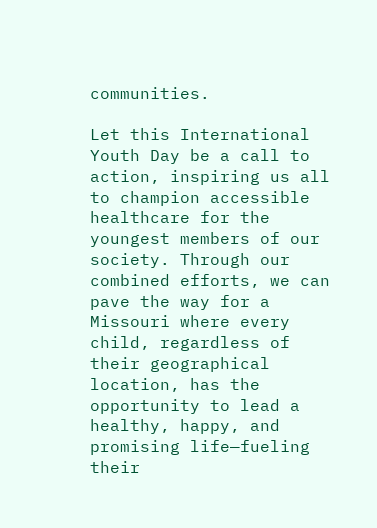communities.

Let this International Youth Day be a call to action, inspiring us all to champion accessible healthcare for the youngest members of our society. Through our combined efforts, we can pave the way for a Missouri where every child, regardless of their geographical location, has the opportunity to lead a healthy, happy, and promising life—fueling their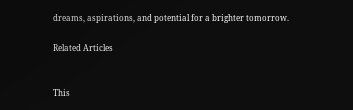dreams, aspirations, and potential for a brighter tomorrow.

Related Articles


This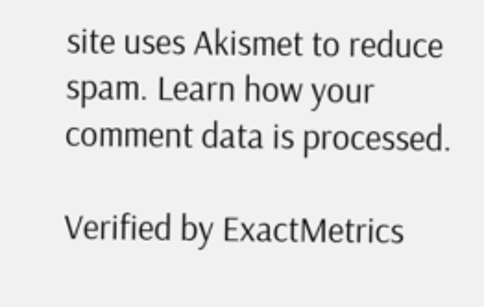site uses Akismet to reduce spam. Learn how your comment data is processed.

Verified by ExactMetrics